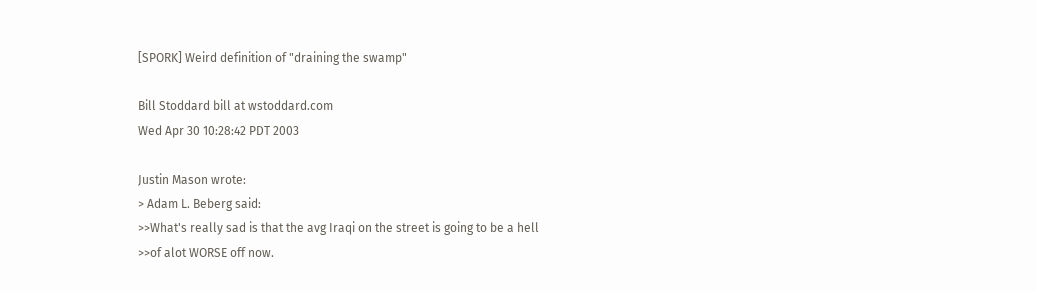[SPORK] Weird definition of "draining the swamp"

Bill Stoddard bill at wstoddard.com
Wed Apr 30 10:28:42 PDT 2003

Justin Mason wrote:
> Adam L. Beberg said:
>>What's really sad is that the avg Iraqi on the street is going to be a hell
>>of alot WORSE off now.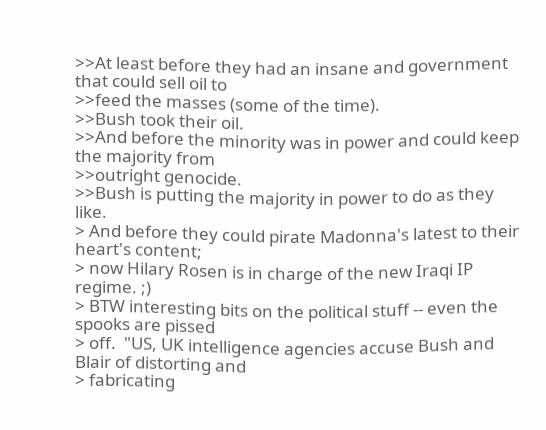>>At least before they had an insane and government that could sell oil to
>>feed the masses (some of the time).
>>Bush took their oil.
>>And before the minority was in power and could keep the majority from
>>outright genocide.
>>Bush is putting the majority in power to do as they like.
> And before they could pirate Madonna's latest to their heart's content;
> now Hilary Rosen is in charge of the new Iraqi IP regime. ;)
> BTW interesting bits on the political stuff -- even the spooks are pissed
> off.  "US, UK intelligence agencies accuse Bush and Blair of distorting and
> fabricating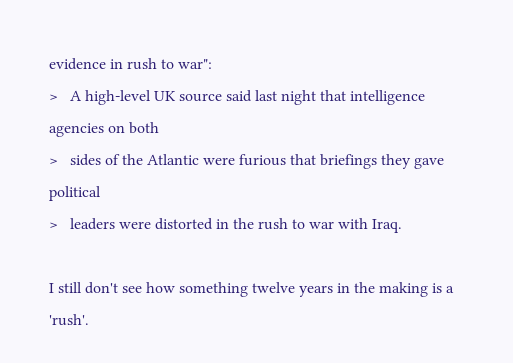evidence in rush to war":
>   A high-level UK source said last night that intelligence agencies on both
>   sides of the Atlantic were furious that briefings they gave political
>   leaders were distorted in the rush to war with Iraq.

I still don't see how something twelve years in the making is a 'rush'.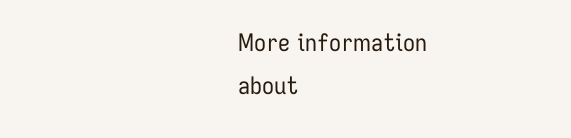More information about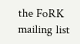the FoRK mailing list